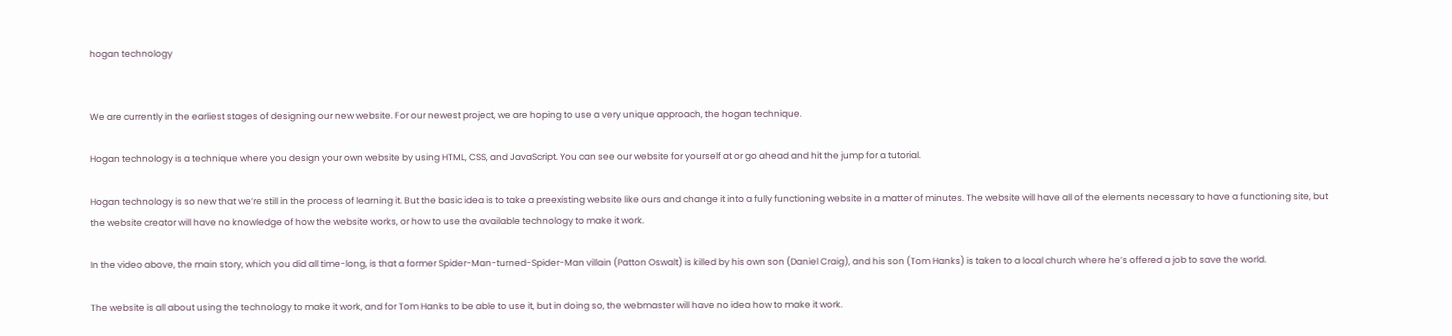hogan technology


We are currently in the earliest stages of designing our new website. For our newest project, we are hoping to use a very unique approach, the hogan technique.

Hogan technology is a technique where you design your own website by using HTML, CSS, and JavaScript. You can see our website for yourself at or go ahead and hit the jump for a tutorial.

Hogan technology is so new that we’re still in the process of learning it. But the basic idea is to take a preexisting website like ours and change it into a fully functioning website in a matter of minutes. The website will have all of the elements necessary to have a functioning site, but the website creator will have no knowledge of how the website works, or how to use the available technology to make it work.

In the video above, the main story, which you did all time-long, is that a former Spider-Man-turned-Spider-Man villain (Patton Oswalt) is killed by his own son (Daniel Craig), and his son (Tom Hanks) is taken to a local church where he’s offered a job to save the world.

The website is all about using the technology to make it work, and for Tom Hanks to be able to use it, but in doing so, the webmaster will have no idea how to make it work.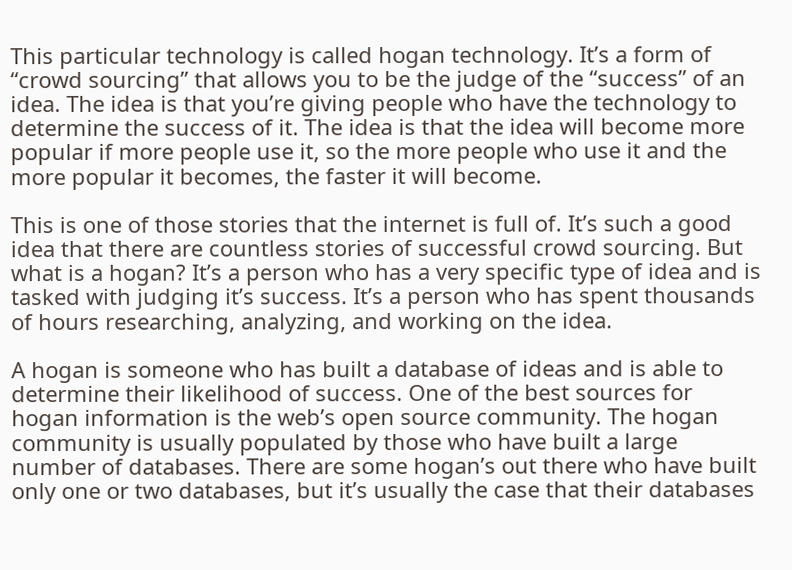This particular technology is called hogan technology. It’s a form of “crowd sourcing” that allows you to be the judge of the “success” of an idea. The idea is that you’re giving people who have the technology to determine the success of it. The idea is that the idea will become more popular if more people use it, so the more people who use it and the more popular it becomes, the faster it will become.

This is one of those stories that the internet is full of. It’s such a good idea that there are countless stories of successful crowd sourcing. But what is a hogan? It’s a person who has a very specific type of idea and is tasked with judging it’s success. It’s a person who has spent thousands of hours researching, analyzing, and working on the idea.

A hogan is someone who has built a database of ideas and is able to determine their likelihood of success. One of the best sources for hogan information is the web’s open source community. The hogan community is usually populated by those who have built a large number of databases. There are some hogan’s out there who have built only one or two databases, but it’s usually the case that their databases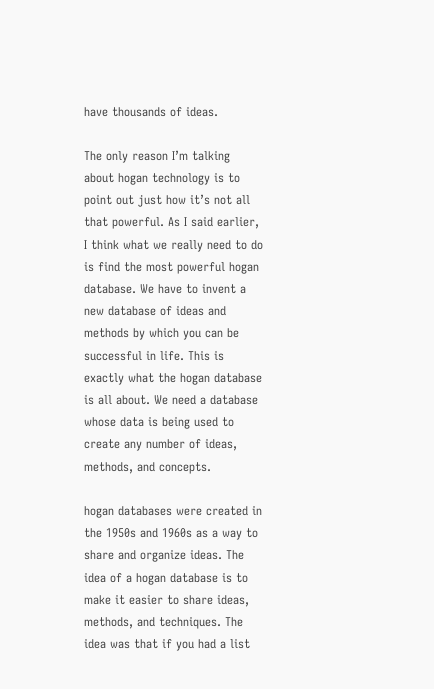have thousands of ideas.

The only reason I’m talking about hogan technology is to point out just how it’s not all that powerful. As I said earlier, I think what we really need to do is find the most powerful hogan database. We have to invent a new database of ideas and methods by which you can be successful in life. This is exactly what the hogan database is all about. We need a database whose data is being used to create any number of ideas, methods, and concepts.

hogan databases were created in the 1950s and 1960s as a way to share and organize ideas. The idea of a hogan database is to make it easier to share ideas, methods, and techniques. The idea was that if you had a list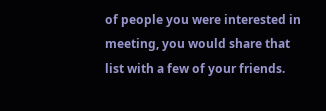of people you were interested in meeting, you would share that list with a few of your friends.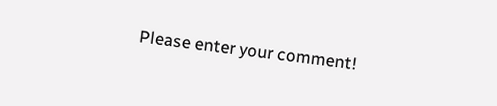Please enter your comment!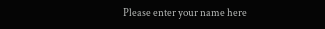Please enter your name here